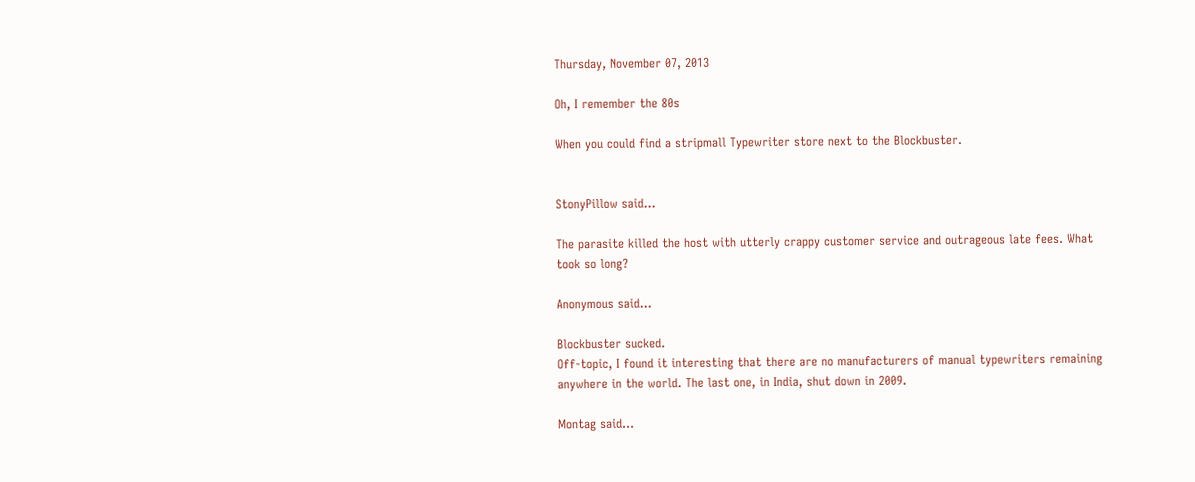Thursday, November 07, 2013

Oh, I remember the 80s

When you could find a stripmall Typewriter store next to the Blockbuster.


StonyPillow said...

The parasite killed the host with utterly crappy customer service and outrageous late fees. What took so long?

Anonymous said...

Blockbuster sucked.
Off-topic, I found it interesting that there are no manufacturers of manual typewriters remaining anywhere in the world. The last one, in India, shut down in 2009.

Montag said...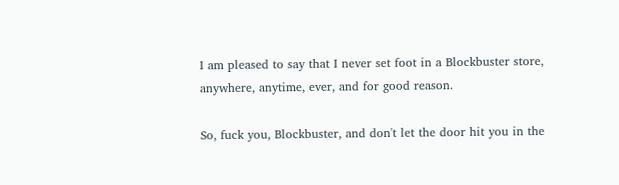I am pleased to say that I never set foot in a Blockbuster store, anywhere, anytime, ever, and for good reason.

So, fuck you, Blockbuster, and don't let the door hit you in the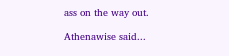ass on the way out.

Athenawise said...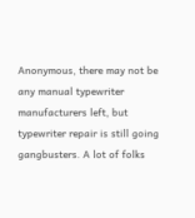Anonymous, there may not be any manual typewriter manufacturers left, but typewriter repair is still going gangbusters. A lot of folks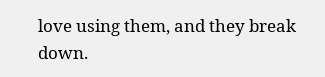love using them, and they break down.